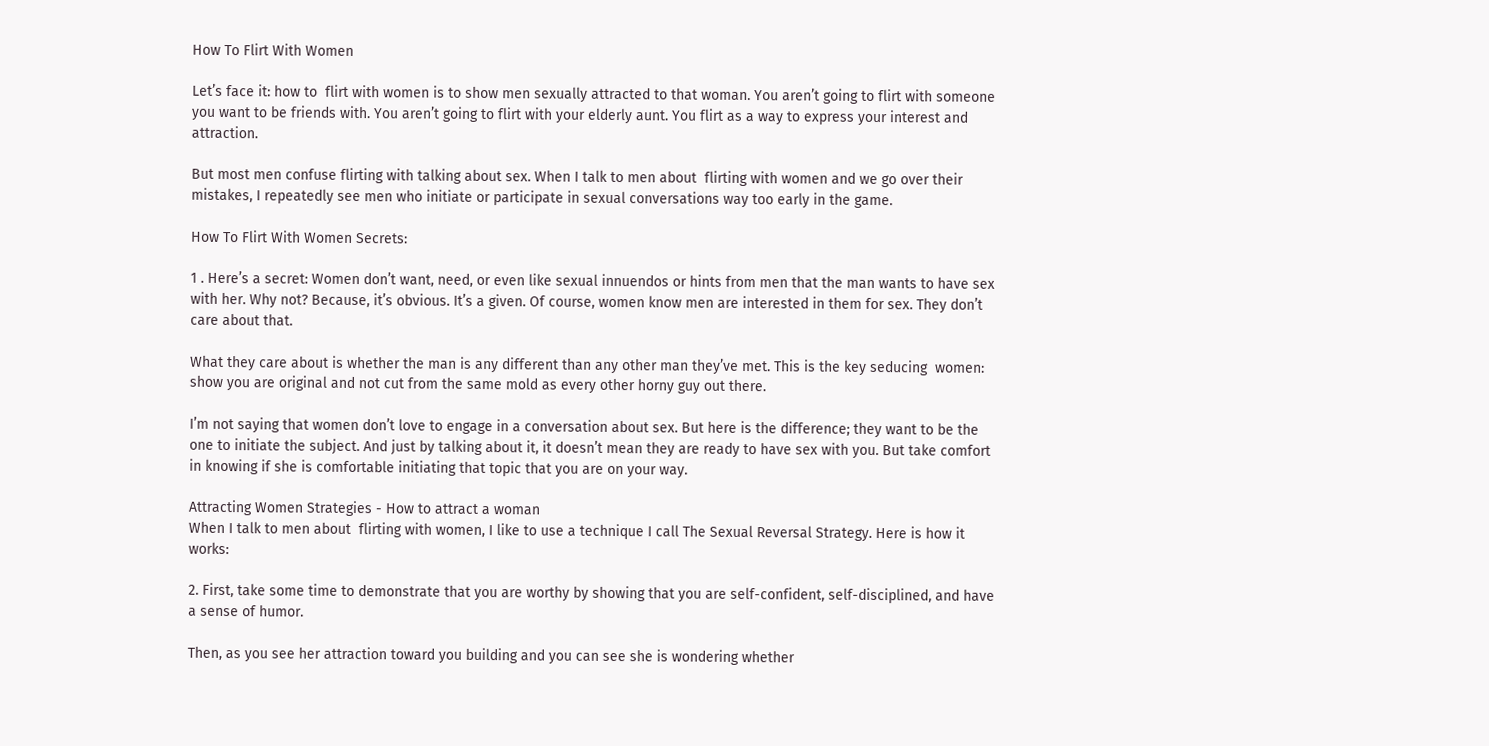How To Flirt With Women

Let’s face it: how to  flirt with women is to show men sexually attracted to that woman. You aren’t going to flirt with someone you want to be friends with. You aren’t going to flirt with your elderly aunt. You flirt as a way to express your interest and attraction.

But most men confuse flirting with talking about sex. When I talk to men about  flirting with women and we go over their mistakes, I repeatedly see men who initiate or participate in sexual conversations way too early in the game.

How To Flirt With Women Secrets:

1 . Here’s a secret: Women don’t want, need, or even like sexual innuendos or hints from men that the man wants to have sex with her. Why not? Because, it’s obvious. It’s a given. Of course, women know men are interested in them for sex. They don’t care about that.

What they care about is whether the man is any different than any other man they’ve met. This is the key seducing  women: show you are original and not cut from the same mold as every other horny guy out there.

I’m not saying that women don’t love to engage in a conversation about sex. But here is the difference; they want to be the one to initiate the subject. And just by talking about it, it doesn’t mean they are ready to have sex with you. But take comfort in knowing if she is comfortable initiating that topic that you are on your way.

Attracting Women Strategies - How to attract a woman
When I talk to men about  flirting with women, I like to use a technique I call The Sexual Reversal Strategy. Here is how it works:

2. First, take some time to demonstrate that you are worthy by showing that you are self-confident, self-disciplined, and have a sense of humor.

Then, as you see her attraction toward you building and you can see she is wondering whether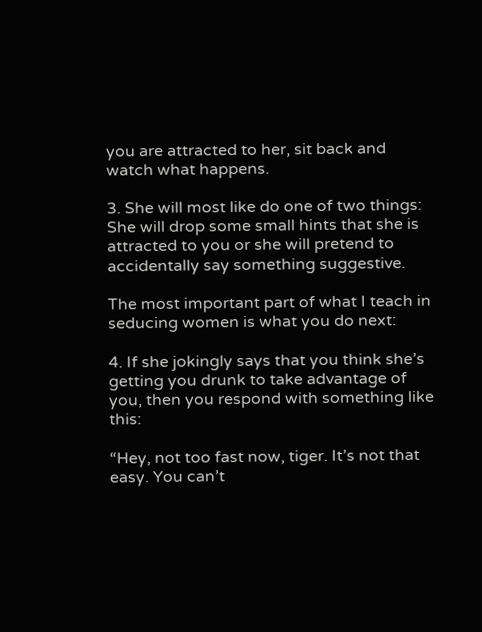you are attracted to her, sit back and watch what happens.

3. She will most like do one of two things: She will drop some small hints that she is attracted to you or she will pretend to accidentally say something suggestive.

The most important part of what I teach in seducing women is what you do next:

4. If she jokingly says that you think she’s getting you drunk to take advantage of you, then you respond with something like this:

“Hey, not too fast now, tiger. It’s not that easy. You can’t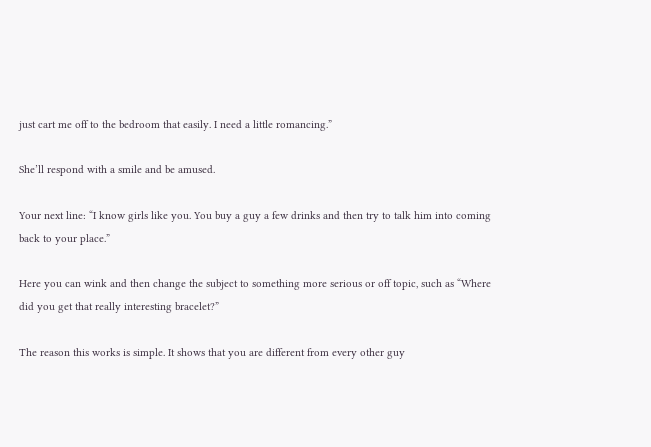just cart me off to the bedroom that easily. I need a little romancing.”

She’ll respond with a smile and be amused.

Your next line: “I know girls like you. You buy a guy a few drinks and then try to talk him into coming back to your place.”

Here you can wink and then change the subject to something more serious or off topic, such as “Where did you get that really interesting bracelet?”

The reason this works is simple. It shows that you are different from every other guy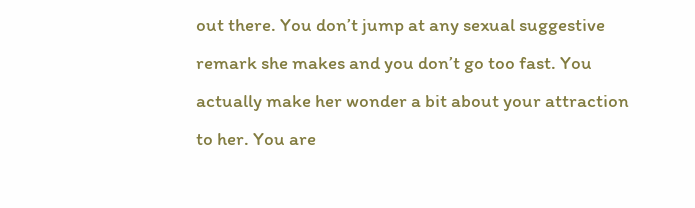out there. You don’t jump at any sexual suggestive remark she makes and you don’t go too fast. You actually make her wonder a bit about your attraction to her. You are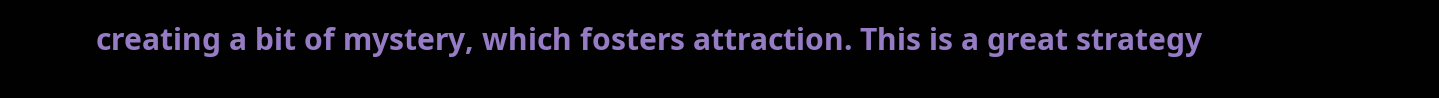creating a bit of mystery, which fosters attraction. This is a great strategy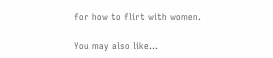for how to flirt with women.

You may also like...